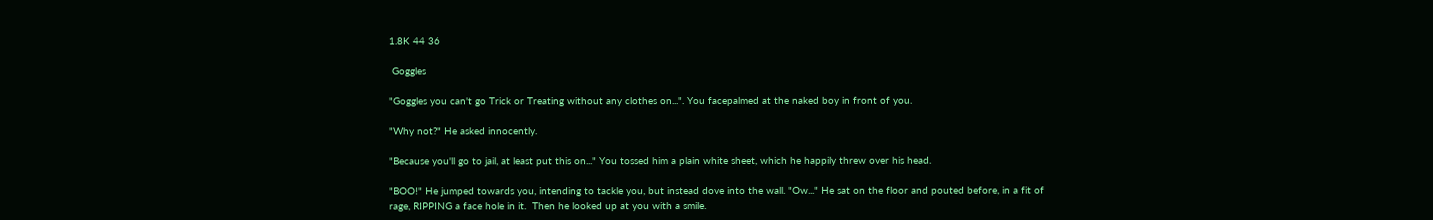1.8K 44 36

 Goggles

"Goggles you can't go Trick or Treating without any clothes on...". You facepalmed at the naked boy in front of you.

"Why not?" He asked innocently.

"Because you'll go to jail, at least put this on..." You tossed him a plain white sheet, which he happily threw over his head.

"BOO!" He jumped towards you, intending to tackle you, but instead dove into the wall. "Ow..." He sat on the floor and pouted before, in a fit of rage, RIPPING a face hole in it.  Then he looked up at you with a smile.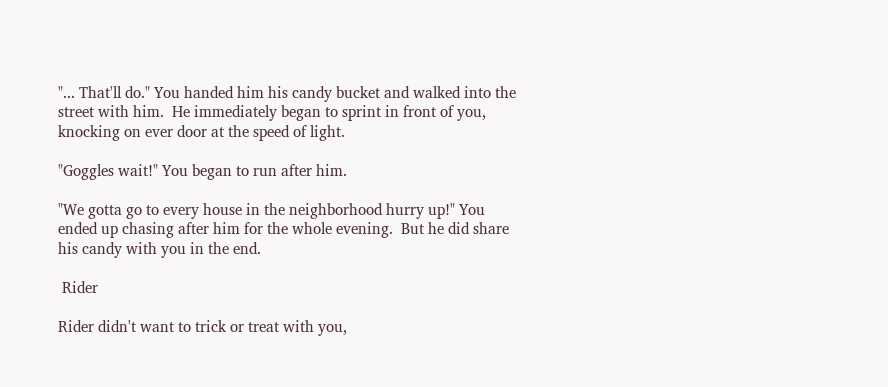"... That'll do." You handed him his candy bucket and walked into the street with him.  He immediately began to sprint in front of you, knocking on ever door at the speed of light.

"Goggles wait!" You began to run after him.

"We gotta go to every house in the neighborhood hurry up!" You ended up chasing after him for the whole evening.  But he did share his candy with you in the end.

 Rider

Rider didn't want to trick or treat with you,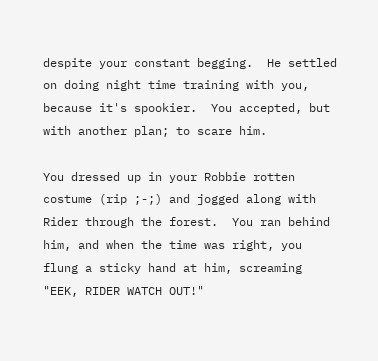despite your constant begging.  He settled on doing night time training with you, because it's spookier.  You accepted, but with another plan; to scare him.

You dressed up in your Robbie rotten costume (rip ;-;) and jogged along with Rider through the forest.  You ran behind him, and when the time was right, you flung a sticky hand at him, screaming "EEK, RIDER WATCH OUT!"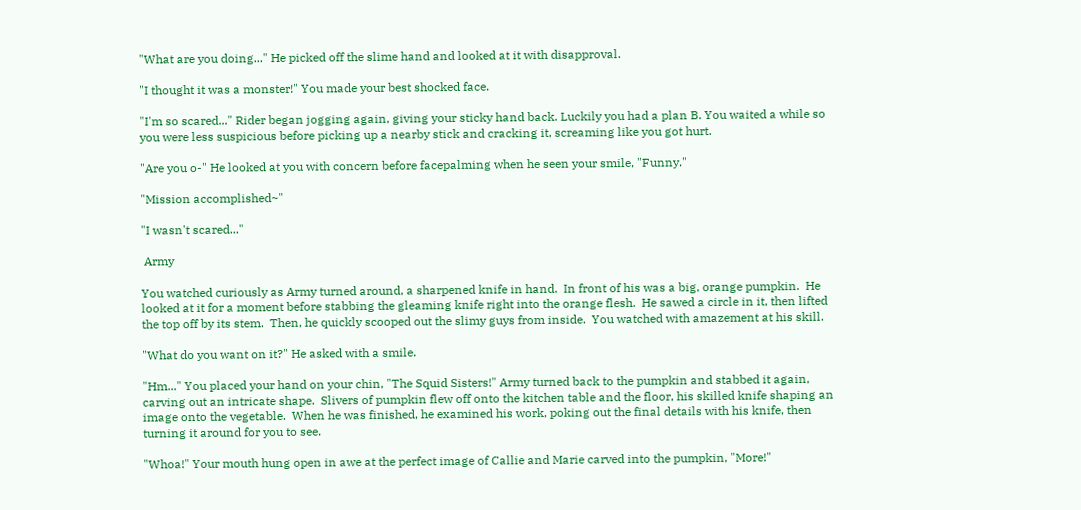"What are you doing..." He picked off the slime hand and looked at it with disapproval.

"I thought it was a monster!" You made your best shocked face.

"I'm so scared..." Rider began jogging again, giving your sticky hand back. Luckily you had a plan B. You waited a while so you were less suspicious before picking up a nearby stick and cracking it, screaming like you got hurt.

"Are you o-" He looked at you with concern before facepalming when he seen your smile, "Funny."

"Mission accomplished~"

"I wasn't scared..."

 Army

You watched curiously as Army turned around, a sharpened knife in hand.  In front of his was a big, orange pumpkin.  He looked at it for a moment before stabbing the gleaming knife right into the orange flesh.  He sawed a circle in it, then lifted the top off by its stem.  Then, he quickly scooped out the slimy guys from inside.  You watched with amazement at his skill.

"What do you want on it?" He asked with a smile.

"Hm..." You placed your hand on your chin, "The Squid Sisters!" Army turned back to the pumpkin and stabbed it again, carving out an intricate shape.  Slivers of pumpkin flew off onto the kitchen table and the floor, his skilled knife shaping an image onto the vegetable.  When he was finished, he examined his work, poking out the final details with his knife, then turning it around for you to see.

"Whoa!" Your mouth hung open in awe at the perfect image of Callie and Marie carved into the pumpkin, "More!"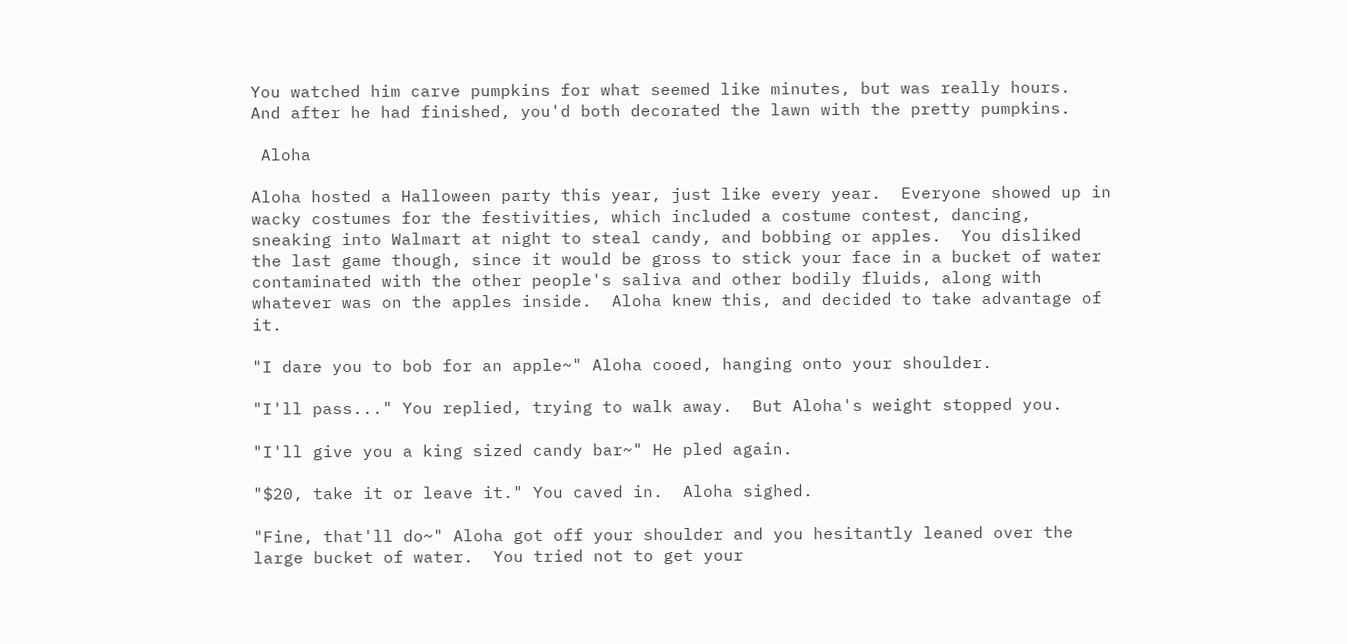You watched him carve pumpkins for what seemed like minutes, but was really hours.  And after he had finished, you'd both decorated the lawn with the pretty pumpkins.

 Aloha

Aloha hosted a Halloween party this year, just like every year.  Everyone showed up in wacky costumes for the festivities, which included a costume contest, dancing, sneaking into Walmart at night to steal candy, and bobbing or apples.  You disliked the last game though, since it would be gross to stick your face in a bucket of water contaminated with the other people's saliva and other bodily fluids, along with whatever was on the apples inside.  Aloha knew this, and decided to take advantage of it.

"I dare you to bob for an apple~" Aloha cooed, hanging onto your shoulder.

"I'll pass..." You replied, trying to walk away.  But Aloha's weight stopped you.

"I'll give you a king sized candy bar~" He pled again.

"$20, take it or leave it." You caved in.  Aloha sighed.

"Fine, that'll do~" Aloha got off your shoulder and you hesitantly leaned over the large bucket of water.  You tried not to get your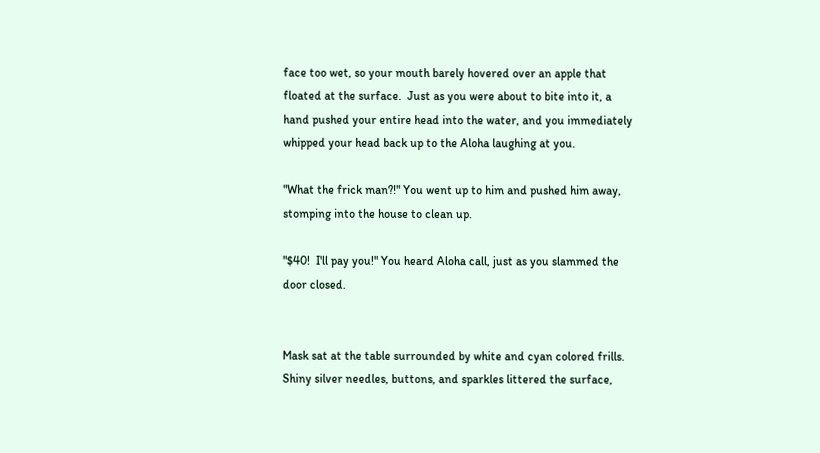face too wet, so your mouth barely hovered over an apple that floated at the surface.  Just as you were about to bite into it, a hand pushed your entire head into the water, and you immediately whipped your head back up to the Aloha laughing at you.

"What the frick man?!" You went up to him and pushed him away, stomping into the house to clean up.

"$40!  I'll pay you!" You heard Aloha call, just as you slammed the door closed.


Mask sat at the table surrounded by white and cyan colored frills.  Shiny silver needles, buttons, and sparkles littered the surface,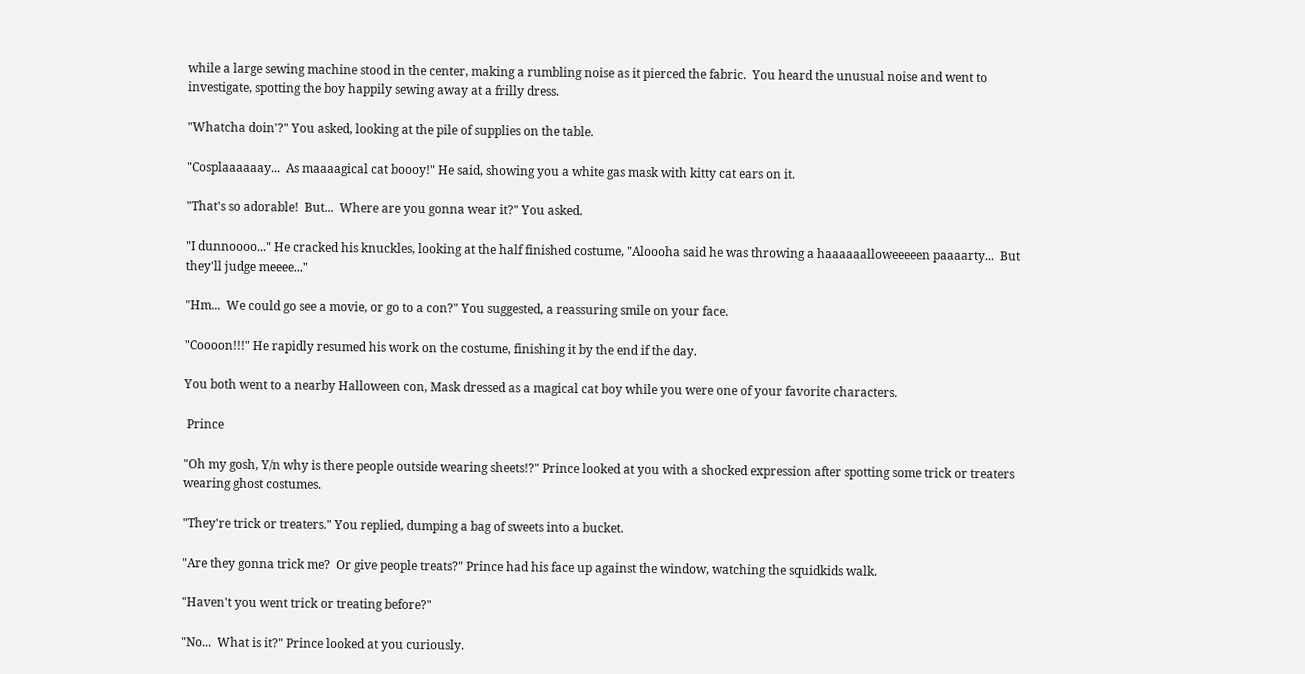while a large sewing machine stood in the center, making a rumbling noise as it pierced the fabric.  You heard the unusual noise and went to investigate, spotting the boy happily sewing away at a frilly dress.

"Whatcha doin'?" You asked, looking at the pile of supplies on the table.

"Cosplaaaaaay...  As maaaagical cat boooy!" He said, showing you a white gas mask with kitty cat ears on it.

"That's so adorable!  But...  Where are you gonna wear it?" You asked.

"I dunnoooo..." He cracked his knuckles, looking at the half finished costume, "Aloooha said he was throwing a haaaaaalloweeeeen paaaarty...  But they'll judge meeee..."

"Hm...  We could go see a movie, or go to a con?" You suggested, a reassuring smile on your face.

"Coooon!!!" He rapidly resumed his work on the costume, finishing it by the end if the day.

You both went to a nearby Halloween con, Mask dressed as a magical cat boy while you were one of your favorite characters.

 Prince

"Oh my gosh, Y/n why is there people outside wearing sheets!?" Prince looked at you with a shocked expression after spotting some trick or treaters wearing ghost costumes.

"They're trick or treaters." You replied, dumping a bag of sweets into a bucket.

"Are they gonna trick me?  Or give people treats?" Prince had his face up against the window, watching the squidkids walk.

"Haven't you went trick or treating before?"

"No...  What is it?" Prince looked at you curiously.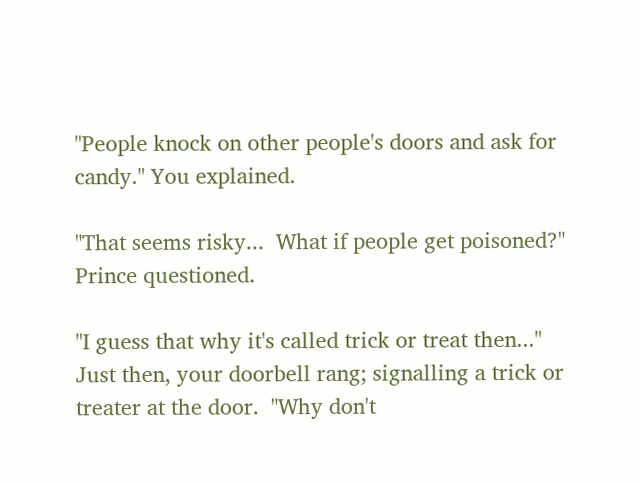"People knock on other people's doors and ask for candy." You explained.

"That seems risky...  What if people get poisoned?" Prince questioned.

"I guess that why it's called trick or treat then..." Just then, your doorbell rang; signalling a trick or treater at the door.  "Why don't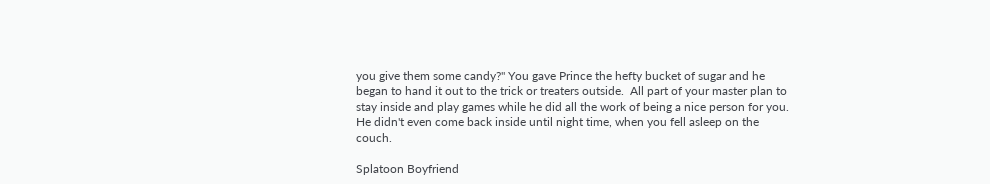you give them some candy?" You gave Prince the hefty bucket of sugar and he began to hand it out to the trick or treaters outside.  All part of your master plan to stay inside and play games while he did all the work of being a nice person for you.  He didn't even come back inside until night time, when you fell asleep on the couch.

Splatoon Boyfriend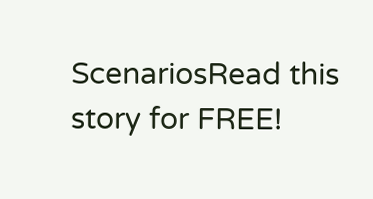ScenariosRead this story for FREE!